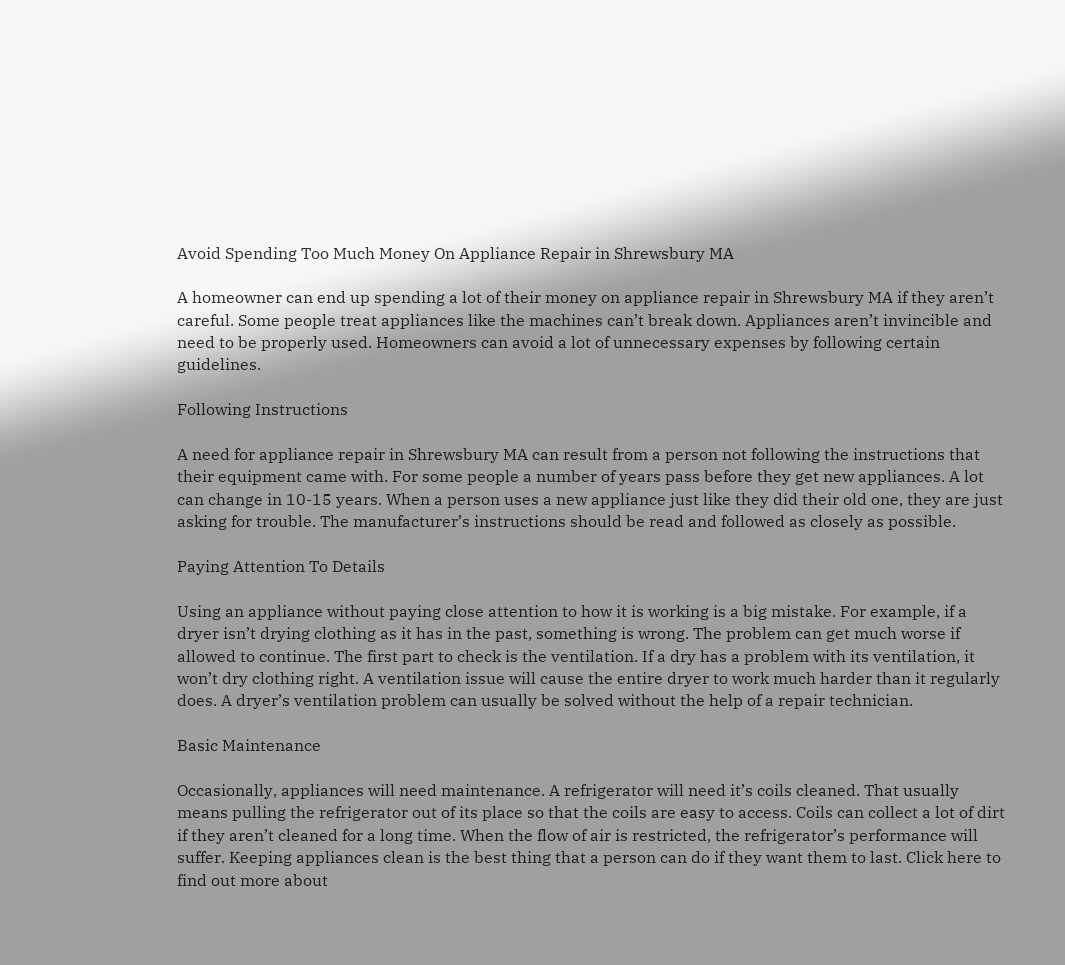Avoid Spending Too Much Money On Appliance Repair in Shrewsbury MA

A homeowner can end up spending a lot of their money on appliance repair in Shrewsbury MA if they aren’t careful. Some people treat appliances like the machines can’t break down. Appliances aren’t invincible and need to be properly used. Homeowners can avoid a lot of unnecessary expenses by following certain guidelines.

Following Instructions

A need for appliance repair in Shrewsbury MA can result from a person not following the instructions that their equipment came with. For some people a number of years pass before they get new appliances. A lot can change in 10-15 years. When a person uses a new appliance just like they did their old one, they are just asking for trouble. The manufacturer’s instructions should be read and followed as closely as possible.

Paying Attention To Details

Using an appliance without paying close attention to how it is working is a big mistake. For example, if a dryer isn’t drying clothing as it has in the past, something is wrong. The problem can get much worse if allowed to continue. The first part to check is the ventilation. If a dry has a problem with its ventilation, it won’t dry clothing right. A ventilation issue will cause the entire dryer to work much harder than it regularly does. A dryer’s ventilation problem can usually be solved without the help of a repair technician.

Basic Maintenance

Occasionally, appliances will need maintenance. A refrigerator will need it’s coils cleaned. That usually means pulling the refrigerator out of its place so that the coils are easy to access. Coils can collect a lot of dirt if they aren’t cleaned for a long time. When the flow of air is restricted, the refrigerator’s performance will suffer. Keeping appliances clean is the best thing that a person can do if they want them to last. Click here to find out more about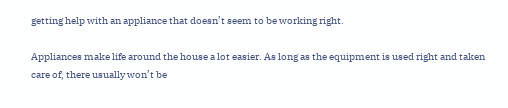getting help with an appliance that doesn’t seem to be working right.

Appliances make life around the house a lot easier. As long as the equipment is used right and taken care of, there usually won’t be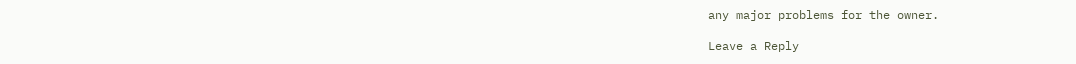any major problems for the owner.

Leave a Reply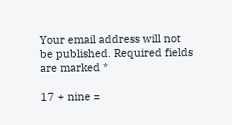Your email address will not be published. Required fields are marked *

17 + nine =